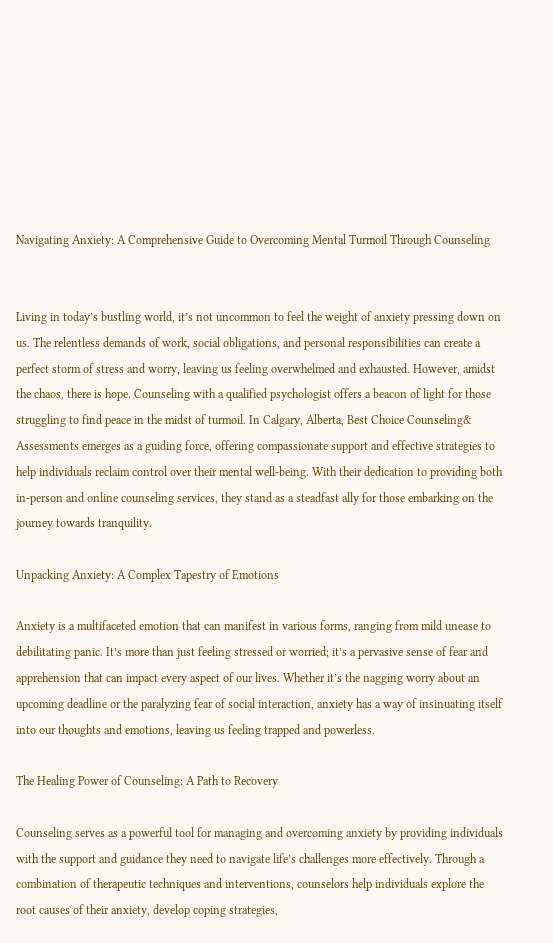Navigating Anxiety: A Comprehensive Guide to Overcoming Mental Turmoil Through Counseling


Living in today’s bustling world, it’s not uncommon to feel the weight of anxiety pressing down on us. The relentless demands of work, social obligations, and personal responsibilities can create a perfect storm of stress and worry, leaving us feeling overwhelmed and exhausted. However, amidst the chaos, there is hope. Counseling with a qualified psychologist offers a beacon of light for those struggling to find peace in the midst of turmoil. In Calgary, Alberta, Best Choice Counseling& Assessments emerges as a guiding force, offering compassionate support and effective strategies to help individuals reclaim control over their mental well-being. With their dedication to providing both in-person and online counseling services, they stand as a steadfast ally for those embarking on the journey towards tranquility.

Unpacking Anxiety: A Complex Tapestry of Emotions

Anxiety is a multifaceted emotion that can manifest in various forms, ranging from mild unease to debilitating panic. It’s more than just feeling stressed or worried; it’s a pervasive sense of fear and apprehension that can impact every aspect of our lives. Whether it’s the nagging worry about an upcoming deadline or the paralyzing fear of social interaction, anxiety has a way of insinuating itself into our thoughts and emotions, leaving us feeling trapped and powerless.

The Healing Power of Counseling: A Path to Recovery

Counseling serves as a powerful tool for managing and overcoming anxiety by providing individuals with the support and guidance they need to navigate life’s challenges more effectively. Through a combination of therapeutic techniques and interventions, counselors help individuals explore the root causes of their anxiety, develop coping strategies,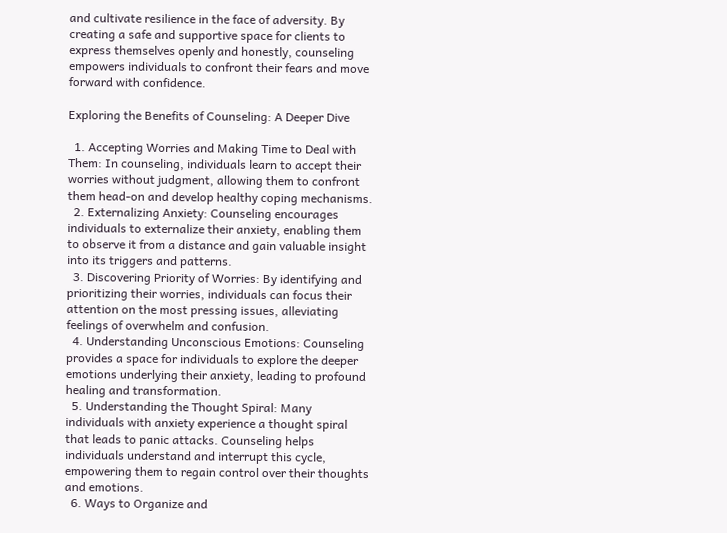and cultivate resilience in the face of adversity. By creating a safe and supportive space for clients to express themselves openly and honestly, counseling empowers individuals to confront their fears and move forward with confidence.

Exploring the Benefits of Counseling: A Deeper Dive

  1. Accepting Worries and Making Time to Deal with Them: In counseling, individuals learn to accept their worries without judgment, allowing them to confront them head-on and develop healthy coping mechanisms.
  2. Externalizing Anxiety: Counseling encourages individuals to externalize their anxiety, enabling them to observe it from a distance and gain valuable insight into its triggers and patterns.
  3. Discovering Priority of Worries: By identifying and prioritizing their worries, individuals can focus their attention on the most pressing issues, alleviating feelings of overwhelm and confusion.
  4. Understanding Unconscious Emotions: Counseling provides a space for individuals to explore the deeper emotions underlying their anxiety, leading to profound healing and transformation.
  5. Understanding the Thought Spiral: Many individuals with anxiety experience a thought spiral that leads to panic attacks. Counseling helps individuals understand and interrupt this cycle, empowering them to regain control over their thoughts and emotions.
  6. Ways to Organize and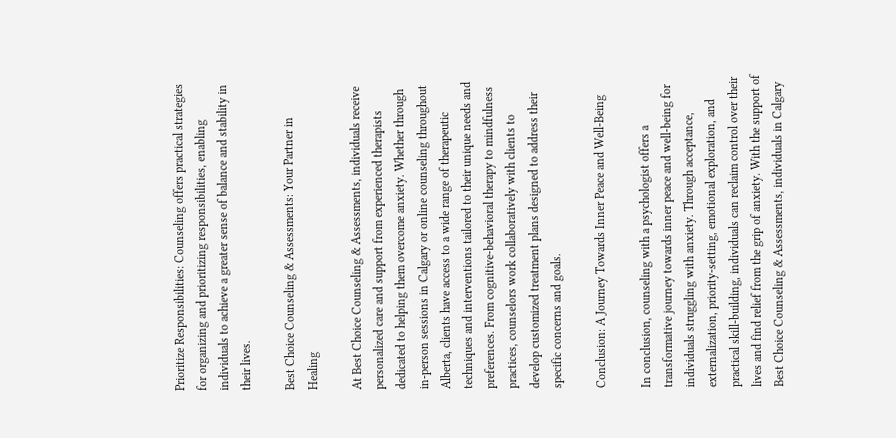Prioritize Responsibilities: Counseling offers practical strategies for organizing and prioritizing responsibilities, enabling individuals to achieve a greater sense of balance and stability in their lives.

Best Choice Counseling & Assessments: Your Partner in Healing

At Best Choice Counseling & Assessments, individuals receive personalized care and support from experienced therapists dedicated to helping them overcome anxiety. Whether through in-person sessions in Calgary or online counseling throughout Alberta, clients have access to a wide range of therapeutic techniques and interventions tailored to their unique needs and preferences. From cognitive-behavioral therapy to mindfulness practices, counselors work collaboratively with clients to develop customized treatment plans designed to address their specific concerns and goals.

Conclusion: A Journey Towards Inner Peace and Well-Being

In conclusion, counseling with a psychologist offers a transformative journey towards inner peace and well-being for individuals struggling with anxiety. Through acceptance, externalization, priority-setting, emotional exploration, and practical skill-building, individuals can reclaim control over their lives and find relief from the grip of anxiety. With the support of Best Choice Counseling & Assessments, individuals in Calgary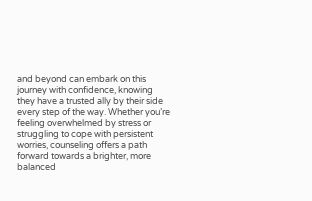and beyond can embark on this journey with confidence, knowing they have a trusted ally by their side every step of the way. Whether you’re feeling overwhelmed by stress or struggling to cope with persistent worries, counseling offers a path forward towards a brighter, more balanced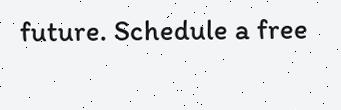future. Schedule a free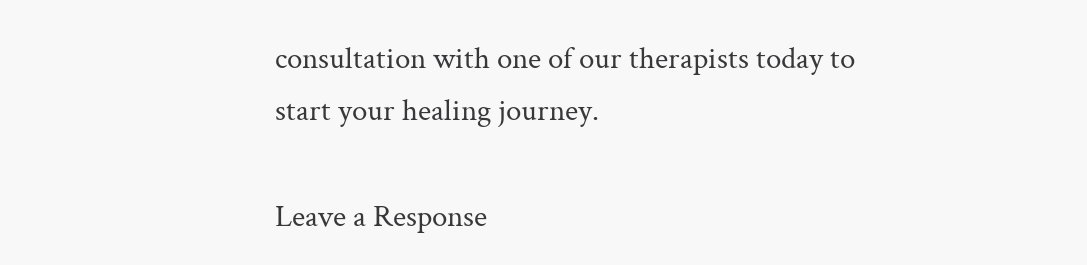consultation with one of our therapists today to start your healing journey.

Leave a Response